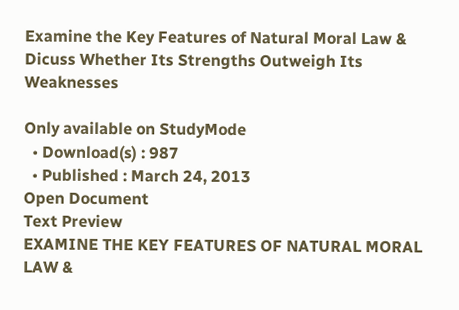Examine the Key Features of Natural Moral Law & Dicuss Whether Its Strengths Outweigh Its Weaknesses

Only available on StudyMode
  • Download(s) : 987
  • Published : March 24, 2013
Open Document
Text Preview
EXAMINE THE KEY FEATURES OF NATURAL MORAL LAW &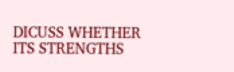DICUSS WHETHER ITS STRENGTHS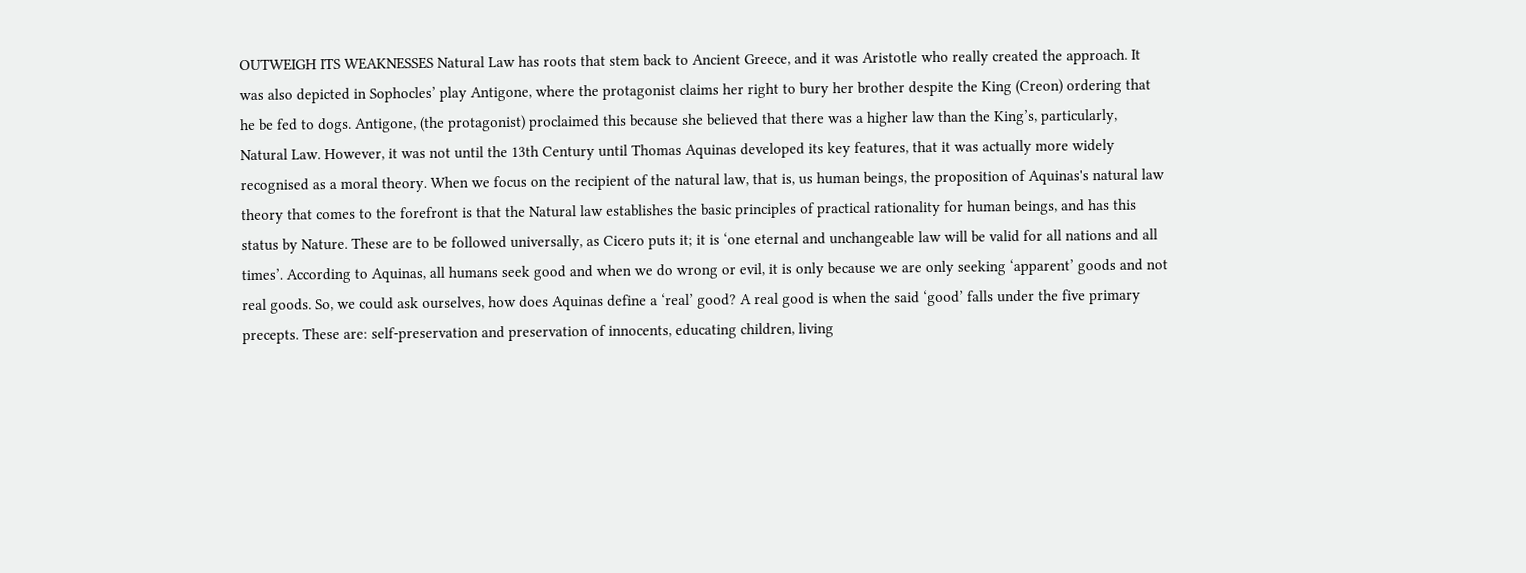OUTWEIGH ITS WEAKNESSES Natural Law has roots that stem back to Ancient Greece, and it was Aristotle who really created the approach. It was also depicted in Sophocles’ play Antigone, where the protagonist claims her right to bury her brother despite the King (Creon) ordering that he be fed to dogs. Antigone, (the protagonist) proclaimed this because she believed that there was a higher law than the King’s, particularly, Natural Law. However, it was not until the 13th Century until Thomas Aquinas developed its key features, that it was actually more widely recognised as a moral theory. When we focus on the recipient of the natural law, that is, us human beings, the proposition of Aquinas's natural law theory that comes to the forefront is that the Natural law establishes the basic principles of practical rationality for human beings, and has this status by Nature. These are to be followed universally, as Cicero puts it; it is ‘one eternal and unchangeable law will be valid for all nations and all times’. According to Aquinas, all humans seek good and when we do wrong or evil, it is only because we are only seeking ‘apparent’ goods and not real goods. So, we could ask ourselves, how does Aquinas define a ‘real’ good? A real good is when the said ‘good’ falls under the five primary precepts. These are: self-preservation and preservation of innocents, educating children, living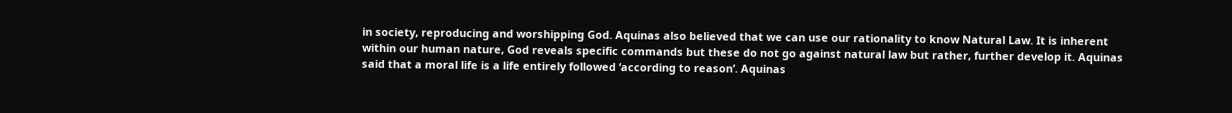in society, reproducing and worshipping God. Aquinas also believed that we can use our rationality to know Natural Law. It is inherent within our human nature, God reveals specific commands but these do not go against natural law but rather, further develop it. Aquinas said that a moral life is a life entirely followed ‘according to reason’. Aquinas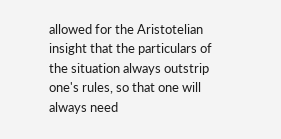allowed for the Aristotelian insight that the particulars of the situation always outstrip one's rules, so that one will always need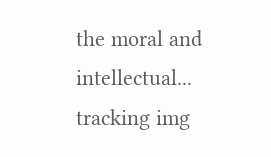the moral and intellectual...
tracking img